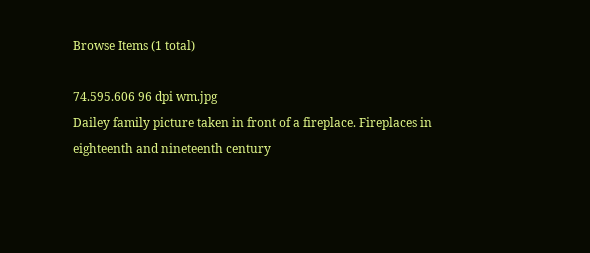Browse Items (1 total)

74.595.606 96 dpi wm.jpg
Dailey family picture taken in front of a fireplace. Fireplaces in eighteenth and nineteenth century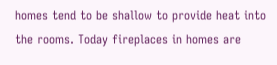homes tend to be shallow to provide heat into the rooms. Today fireplaces in homes are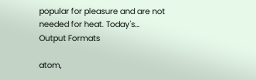popular for pleasure and are not needed for heat. Today's…
Output Formats

atom,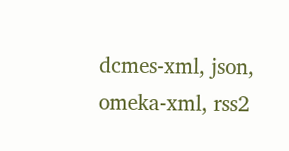dcmes-xml, json, omeka-xml, rss2